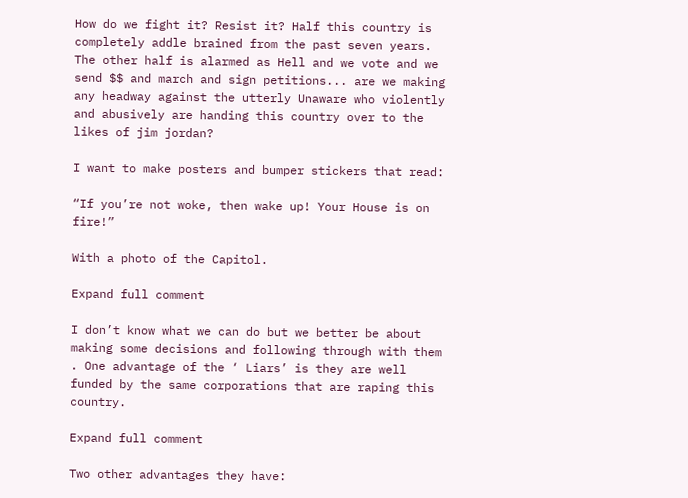How do we fight it? Resist it? Half this country is completely addle brained from the past seven years. The other half is alarmed as Hell and we vote and we send $$ and march and sign petitions... are we making any headway against the utterly Unaware who violently and abusively are handing this country over to the likes of jim jordan?

I want to make posters and bumper stickers that read:

“If you’re not woke, then wake up! Your House is on fire!”

With a photo of the Capitol.

Expand full comment

I don’t know what we can do but we better be about making some decisions and following through with them . One advantage of the ‘ Liars’ is they are well funded by the same corporations that are raping this country.

Expand full comment

Two other advantages they have: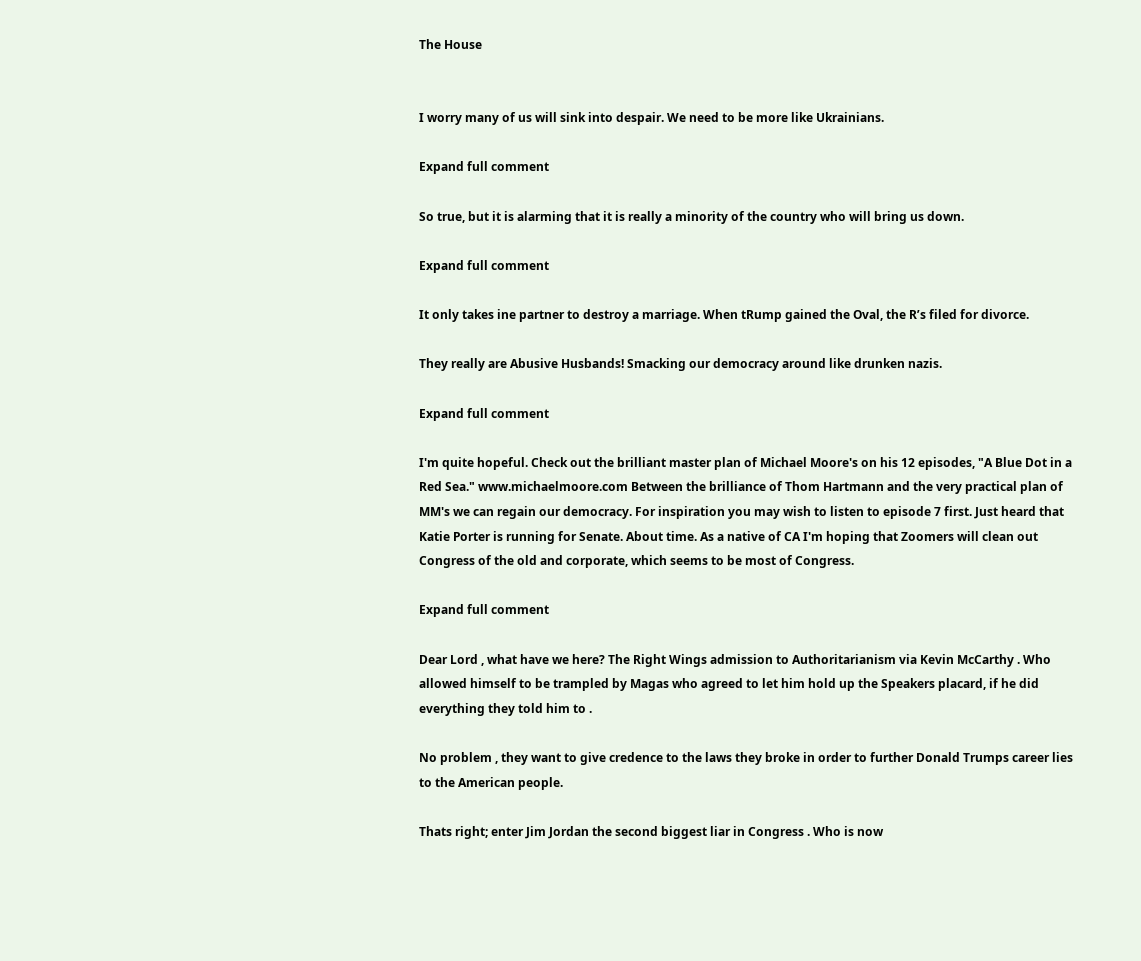The House


I worry many of us will sink into despair. We need to be more like Ukrainians.

Expand full comment

So true, but it is alarming that it is really a minority of the country who will bring us down.

Expand full comment

It only takes ine partner to destroy a marriage. When tRump gained the Oval, the R’s filed for divorce.

They really are Abusive Husbands! Smacking our democracy around like drunken nazis.

Expand full comment

I'm quite hopeful. Check out the brilliant master plan of Michael Moore's on his 12 episodes, "A Blue Dot in a Red Sea." www.michaelmoore.com Between the brilliance of Thom Hartmann and the very practical plan of MM's we can regain our democracy. For inspiration you may wish to listen to episode 7 first. Just heard that Katie Porter is running for Senate. About time. As a native of CA I'm hoping that Zoomers will clean out Congress of the old and corporate, which seems to be most of Congress.

Expand full comment

Dear Lord , what have we here? The Right Wings admission to Authoritarianism via Kevin McCarthy . Who allowed himself to be trampled by Magas who agreed to let him hold up the Speakers placard, if he did everything they told him to .

No problem , they want to give credence to the laws they broke in order to further Donald Trumps career lies to the American people.

Thats right; enter Jim Jordan the second biggest liar in Congress . Who is now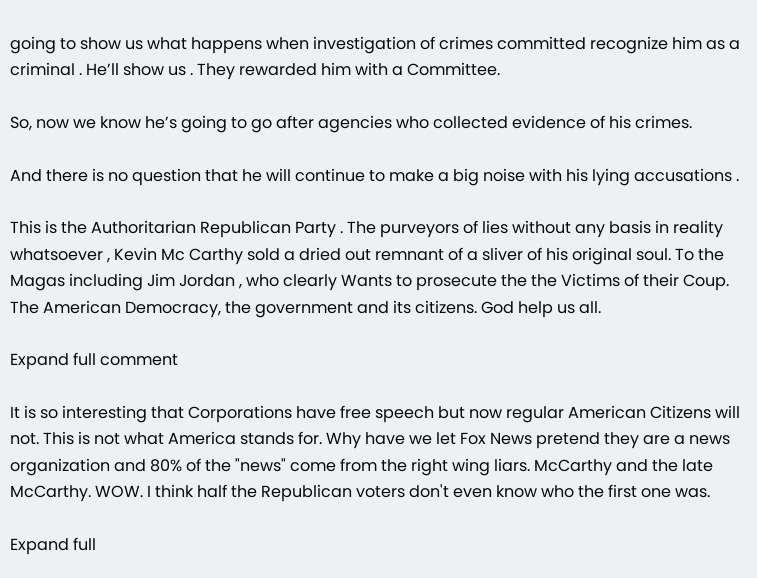going to show us what happens when investigation of crimes committed recognize him as a criminal . He’ll show us . They rewarded him with a Committee.

So, now we know he’s going to go after agencies who collected evidence of his crimes.

And there is no question that he will continue to make a big noise with his lying accusations .

This is the Authoritarian Republican Party . The purveyors of lies without any basis in reality whatsoever , Kevin Mc Carthy sold a dried out remnant of a sliver of his original soul. To the Magas including Jim Jordan , who clearly Wants to prosecute the the Victims of their Coup. The American Democracy, the government and its citizens. God help us all.

Expand full comment

It is so interesting that Corporations have free speech but now regular American Citizens will not. This is not what America stands for. Why have we let Fox News pretend they are a news organization and 80% of the "news" come from the right wing liars. McCarthy and the late McCarthy. WOW. I think half the Republican voters don't even know who the first one was.

Expand full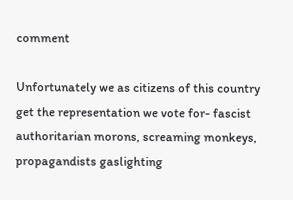comment

Unfortunately we as citizens of this country get the representation we vote for- fascist authoritarian morons, screaming monkeys, propagandists gaslighting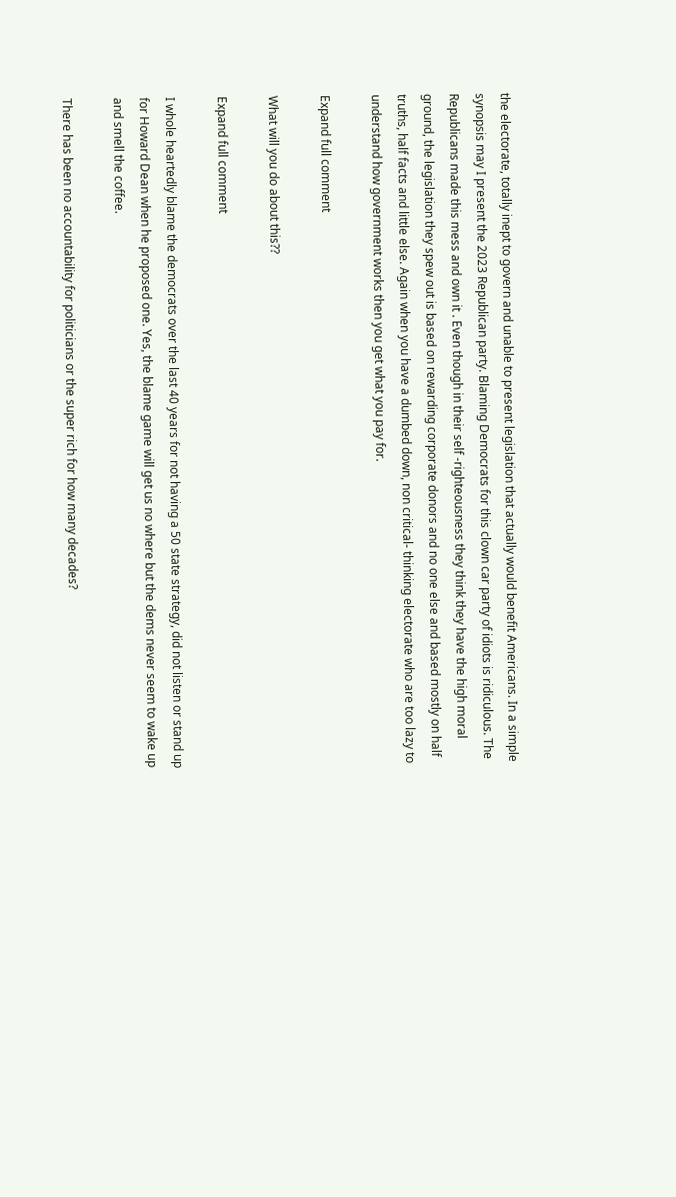the electorate, totally inept to govern and unable to present legislation that actually would benefit Americans. In a simple synopsis may I present the 2023 Republican party. Blaming Democrats for this clown car party of idiots is ridiculous. The Republicans made this mess and own it . Even though in their self -righteousness they think they have the high moral ground, the legislation they spew out is based on rewarding corporate donors and no one else and based mostly on half truths, half facts and little else. Again when you have a dumbed down, non critical- thinking electorate who are too lazy to understand how government works then you get what you pay for.

Expand full comment

What will you do about this??

Expand full comment

I whole heartedly blame the democrats over the last 40 years for not having a 50 state strategy, did not listen or stand up for Howard Dean when he proposed one. Yes, the blame game will get us no where but the dems never seem to wake up and smell the coffee.

There has been no accountability for politicians or the super rich for how many decades?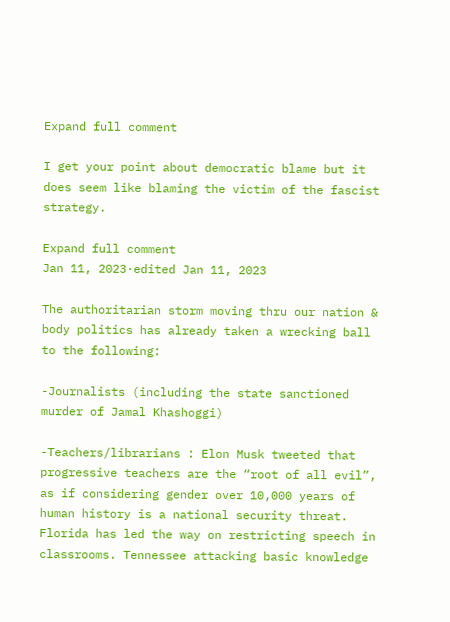Expand full comment

I get your point about democratic blame but it does seem like blaming the victim of the fascist strategy.

Expand full comment
Jan 11, 2023·edited Jan 11, 2023

The authoritarian storm moving thru our nation & body politics has already taken a wrecking ball to the following:

-Journalists (including the state sanctioned murder of Jamal Khashoggi)

-Teachers/librarians : Elon Musk tweeted that progressive teachers are the “root of all evil”, as if considering gender over 10,000 years of human history is a national security threat. Florida has led the way on restricting speech in classrooms. Tennessee attacking basic knowledge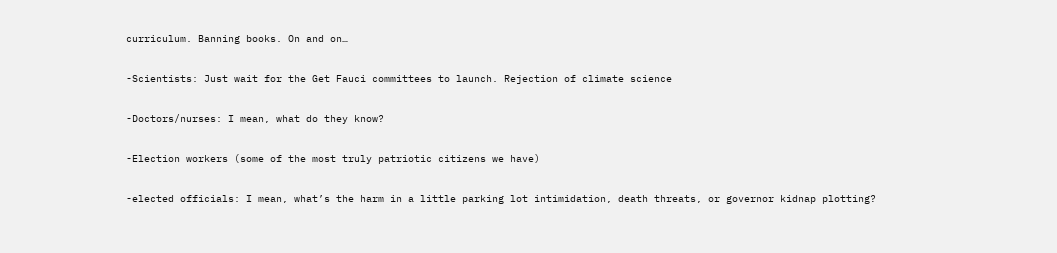curriculum. Banning books. On and on…

-Scientists: Just wait for the Get Fauci committees to launch. Rejection of climate science

-Doctors/nurses: I mean, what do they know?

-Election workers (some of the most truly patriotic citizens we have)

-elected officials: I mean, what’s the harm in a little parking lot intimidation, death threats, or governor kidnap plotting?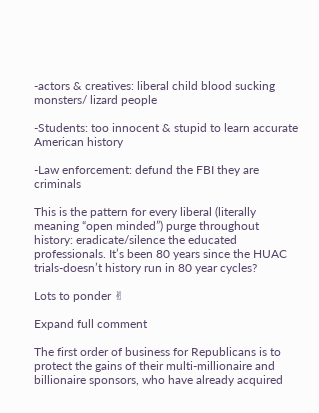-actors & creatives: liberal child blood sucking monsters/ lizard people

-Students: too innocent & stupid to learn accurate American history

-Law enforcement: defund the FBI they are criminals

This is the pattern for every liberal (literally meaning “open minded”) purge throughout history: eradicate/silence the educated professionals. It’s been 80 years since the HUAC trials-doesn’t history run in 80 year cycles?

Lots to ponder ✌

Expand full comment

The first order of business for Republicans is to protect the gains of their multi-millionaire and billionaire sponsors, who have already acquired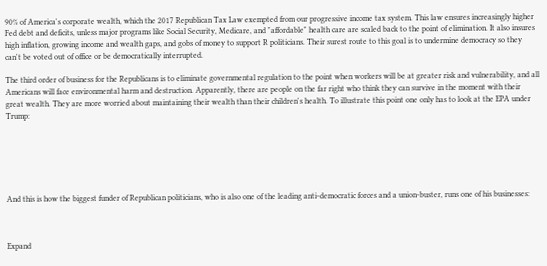90% of America's corporate wealth, which the 2017 Republican Tax Law exempted from our progressive income tax system. This law ensures increasingly higher Fed debt and deficits, unless major programs like Social Security, Medicare, and "affordable" health care are scaled back to the point of elimination. It also insures high inflation, growing income and wealth gaps, and gobs of money to support R politicians. Their surest route to this goal is to undermine democracy so they can't be voted out of office or be democratically interrupted.

The third order of business for the Republicans is to eliminate governmental regulation to the point when workers will be at greater risk and vulnerability, and all Americans will face environmental harm and destruction. Apparently, there are people on the far right who think they can survive in the moment with their great wealth. They are more worried about maintaining their wealth than their children's health. To illustrate this point one only has to look at the EPA under Trump:






And this is how the biggest funder of Republican politicians, who is also one of the leading anti-democratic forces and a union-buster, runs one of his businesses:



Expand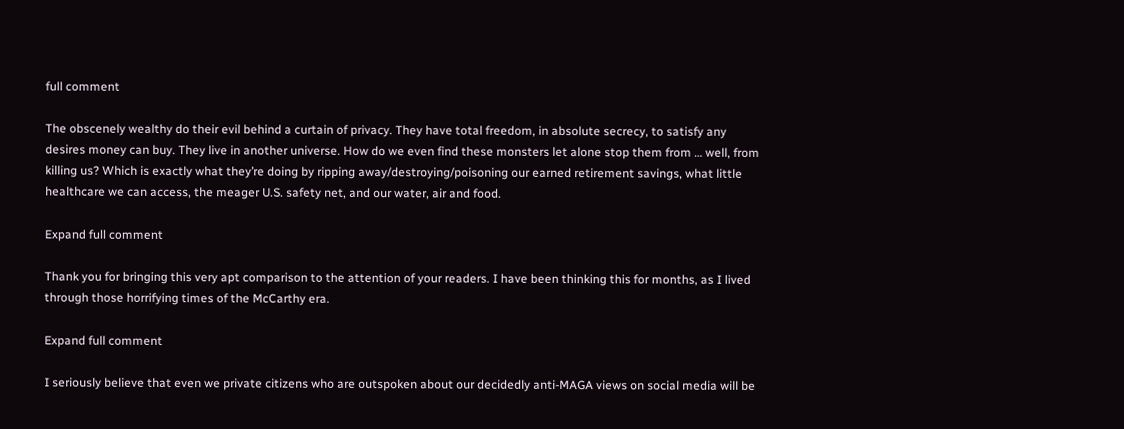full comment

The obscenely wealthy do their evil behind a curtain of privacy. They have total freedom, in absolute secrecy, to satisfy any desires money can buy. They live in another universe. How do we even find these monsters let alone stop them from … well, from killing us? Which is exactly what they’re doing by ripping away/destroying/poisoning our earned retirement savings, what little healthcare we can access, the meager U.S. safety net, and our water, air and food.

Expand full comment

Thank you for bringing this very apt comparison to the attention of your readers. I have been thinking this for months, as I lived through those horrifying times of the McCarthy era.

Expand full comment

I seriously believe that even we private citizens who are outspoken about our decidedly anti-MAGA views on social media will be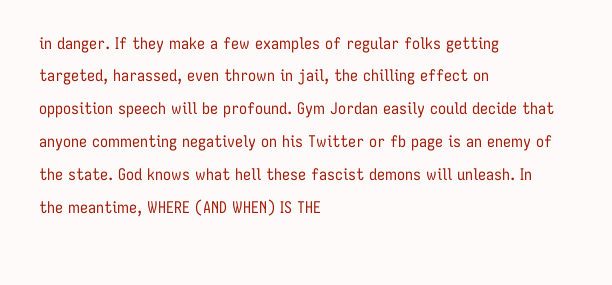in danger. If they make a few examples of regular folks getting targeted, harassed, even thrown in jail, the chilling effect on opposition speech will be profound. Gym Jordan easily could decide that anyone commenting negatively on his Twitter or fb page is an enemy of the state. God knows what hell these fascist demons will unleash. In the meantime, WHERE (AND WHEN) IS THE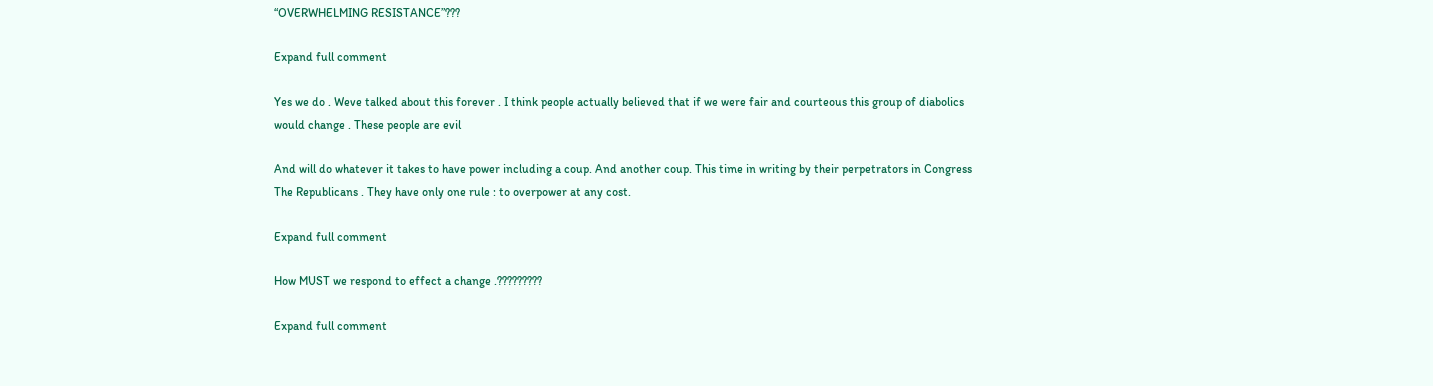“OVERWHELMING RESISTANCE”???

Expand full comment

Yes we do . Weve talked about this forever . I think people actually believed that if we were fair and courteous this group of diabolics would change . These people are evil

And will do whatever it takes to have power including a coup. And another coup. This time in writing by their perpetrators in Congress The Republicans . They have only one rule : to overpower at any cost.

Expand full comment

How MUST we respond to effect a change .?????????

Expand full comment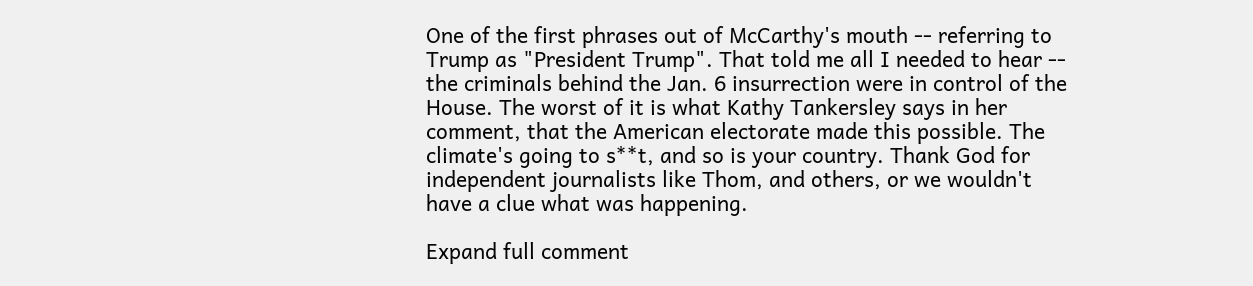One of the first phrases out of McCarthy's mouth -- referring to Trump as "President Trump". That told me all I needed to hear -- the criminals behind the Jan. 6 insurrection were in control of the House. The worst of it is what Kathy Tankersley says in her comment, that the American electorate made this possible. The climate's going to s**t, and so is your country. Thank God for independent journalists like Thom, and others, or we wouldn't have a clue what was happening.

Expand full comment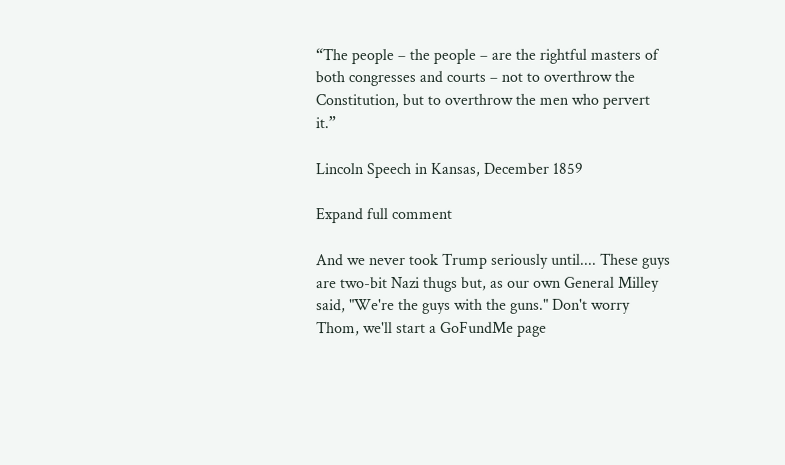“The people – the people – are the rightful masters of both congresses and courts – not to overthrow the Constitution, but to overthrow the men who pervert it.”

Lincoln Speech in Kansas, December 1859

Expand full comment

And we never took Trump seriously until.... These guys are two-bit Nazi thugs but, as our own General Milley said, "We're the guys with the guns." Don't worry Thom, we'll start a GoFundMe page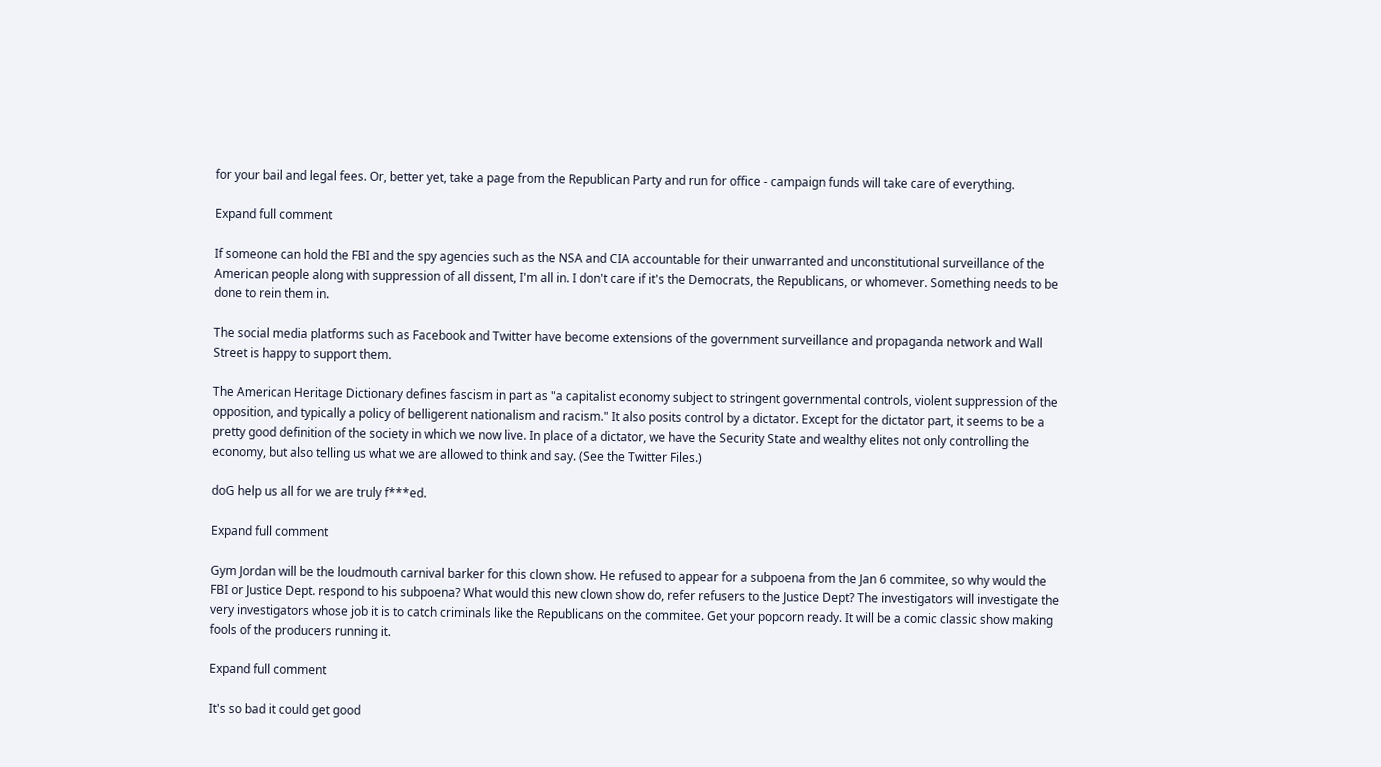for your bail and legal fees. Or, better yet, take a page from the Republican Party and run for office - campaign funds will take care of everything.

Expand full comment

If someone can hold the FBI and the spy agencies such as the NSA and CIA accountable for their unwarranted and unconstitutional surveillance of the American people along with suppression of all dissent, I'm all in. I don't care if it's the Democrats, the Republicans, or whomever. Something needs to be done to rein them in.

The social media platforms such as Facebook and Twitter have become extensions of the government surveillance and propaganda network and Wall Street is happy to support them.

The American Heritage Dictionary defines fascism in part as "a capitalist economy subject to stringent governmental controls, violent suppression of the opposition, and typically a policy of belligerent nationalism and racism." It also posits control by a dictator. Except for the dictator part, it seems to be a pretty good definition of the society in which we now live. In place of a dictator, we have the Security State and wealthy elites not only controlling the economy, but also telling us what we are allowed to think and say. (See the Twitter Files.)

doG help us all for we are truly f***ed.

Expand full comment

Gym Jordan will be the loudmouth carnival barker for this clown show. He refused to appear for a subpoena from the Jan 6 commitee, so why would the FBI or Justice Dept. respond to his subpoena? What would this new clown show do, refer refusers to the Justice Dept? The investigators will investigate the very investigators whose job it is to catch criminals like the Republicans on the commitee. Get your popcorn ready. It will be a comic classic show making fools of the producers running it.

Expand full comment

It's so bad it could get good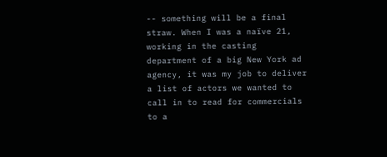-- something will be a final straw. When I was a naïve 21, working in the casting department of a big New York ad agency, it was my job to deliver a list of actors we wanted to call in to read for commercials to a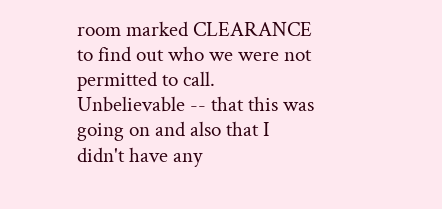room marked CLEARANCE to find out who we were not permitted to call. Unbelievable -- that this was going on and also that I didn't have any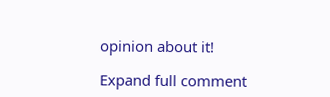opinion about it!

Expand full comment